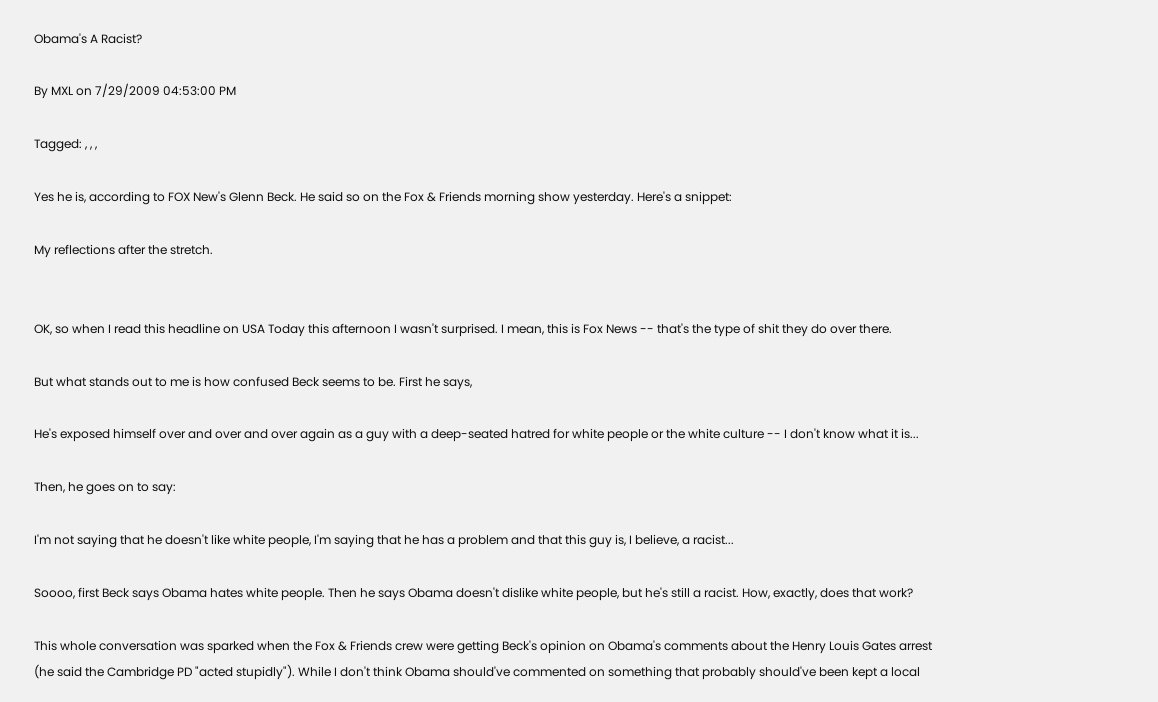Obama's A Racist?

By MXL on 7/29/2009 04:53:00 PM

Tagged: , , ,

Yes he is, according to FOX New's Glenn Beck. He said so on the Fox & Friends morning show yesterday. Here's a snippet:

My reflections after the stretch.


OK, so when I read this headline on USA Today this afternoon I wasn't surprised. I mean, this is Fox News -- that's the type of shit they do over there.

But what stands out to me is how confused Beck seems to be. First he says,

He's exposed himself over and over and over again as a guy with a deep-seated hatred for white people or the white culture -- I don't know what it is...

Then, he goes on to say:

I'm not saying that he doesn't like white people, I'm saying that he has a problem and that this guy is, I believe, a racist...

Soooo, first Beck says Obama hates white people. Then he says Obama doesn't dislike white people, but he's still a racist. How, exactly, does that work?

This whole conversation was sparked when the Fox & Friends crew were getting Beck's opinion on Obama's comments about the Henry Louis Gates arrest (he said the Cambridge PD "acted stupidly"). While I don't think Obama should've commented on something that probably should've been kept a local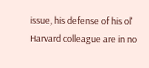issue, his defense of his ol' Harvard colleague are in no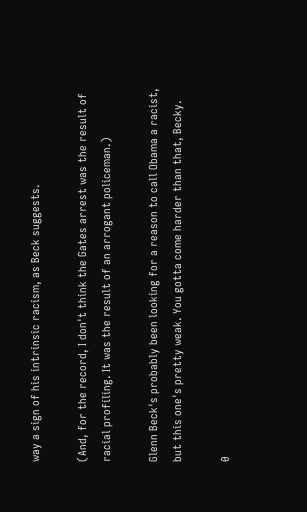way a sign of his intrinsic racism, as Beck suggests.

(And, for the record, I don't think the Gates arrest was the result of racial profiling. It was the result of an arrogant policeman.)

Glenn Beck's probably been looking for a reason to call Obama a racist, but this one's pretty weak. You gotta come harder than that, Becky.

0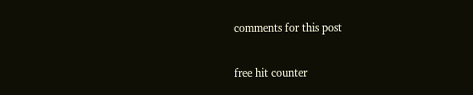comments for this post

free hit counter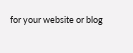for your website or blog